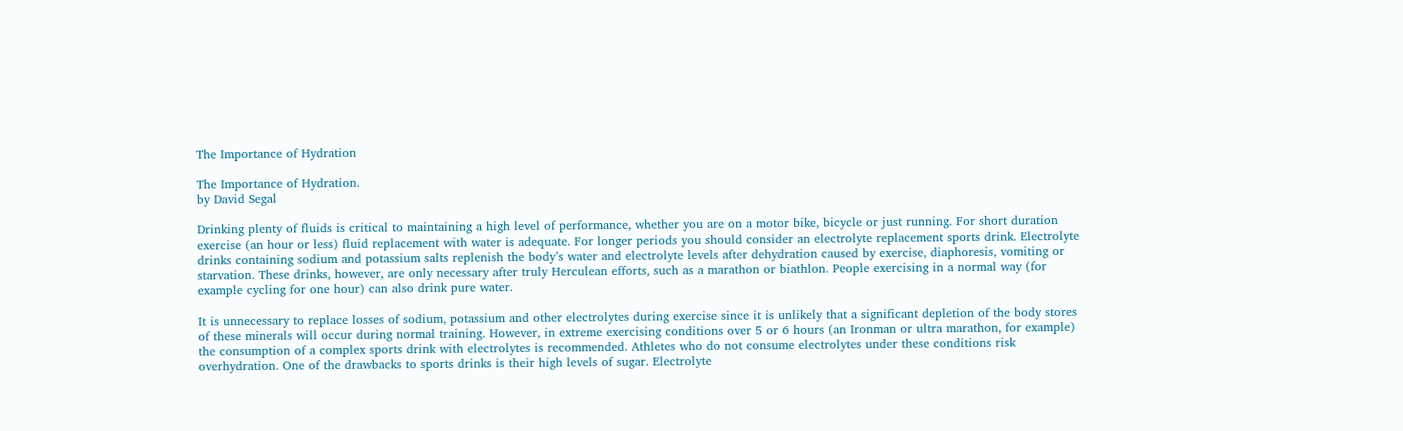The Importance of Hydration

The Importance of Hydration.
by David Segal

Drinking plenty of fluids is critical to maintaining a high level of performance, whether you are on a motor bike, bicycle or just running. For short duration exercise (an hour or less) fluid replacement with water is adequate. For longer periods you should consider an electrolyte replacement sports drink. Electrolyte drinks containing sodium and potassium salts replenish the body’s water and electrolyte levels after dehydration caused by exercise, diaphoresis, vomiting or starvation. These drinks, however, are only necessary after truly Herculean efforts, such as a marathon or biathlon. People exercising in a normal way (for example cycling for one hour) can also drink pure water.

It is unnecessary to replace losses of sodium, potassium and other electrolytes during exercise since it is unlikely that a significant depletion of the body stores of these minerals will occur during normal training. However, in extreme exercising conditions over 5 or 6 hours (an Ironman or ultra marathon, for example) the consumption of a complex sports drink with electrolytes is recommended. Athletes who do not consume electrolytes under these conditions risk overhydration. One of the drawbacks to sports drinks is their high levels of sugar. Electrolyte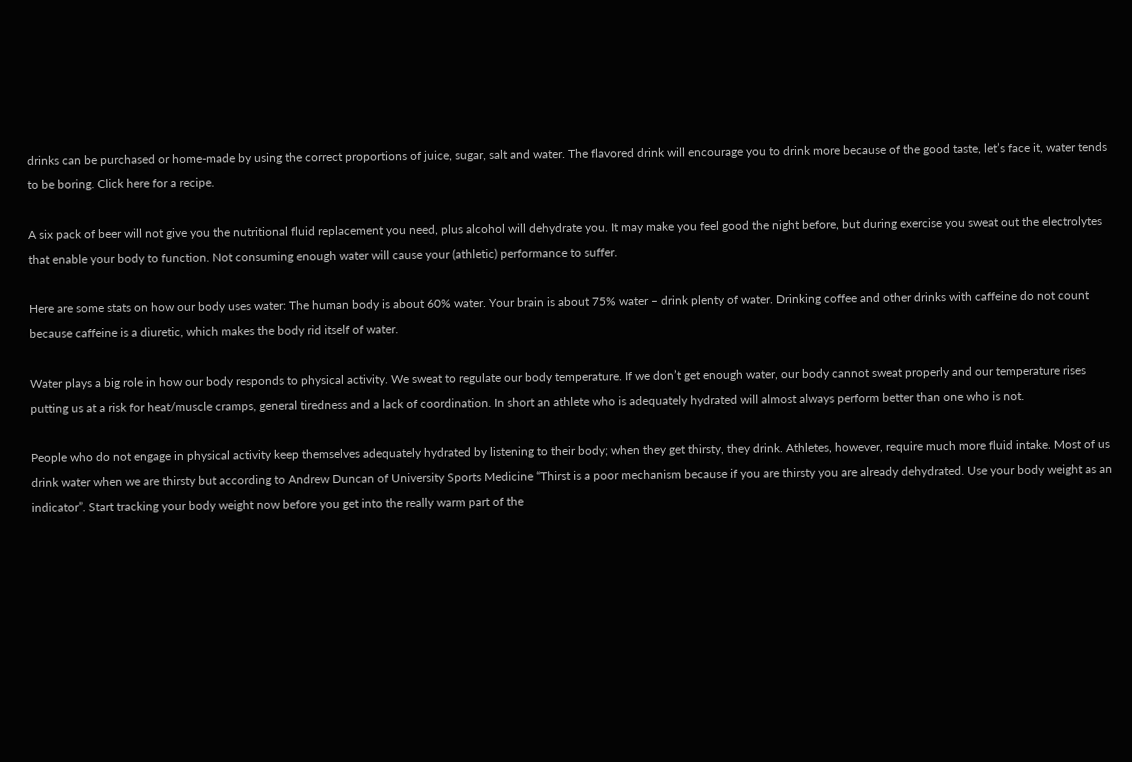drinks can be purchased or home-made by using the correct proportions of juice, sugar, salt and water. The flavored drink will encourage you to drink more because of the good taste, let’s face it, water tends to be boring. Click here for a recipe.

A six pack of beer will not give you the nutritional fluid replacement you need, plus alcohol will dehydrate you. It may make you feel good the night before, but during exercise you sweat out the electrolytes that enable your body to function. Not consuming enough water will cause your (athletic) performance to suffer.

Here are some stats on how our body uses water: The human body is about 60% water. Your brain is about 75% water – drink plenty of water. Drinking coffee and other drinks with caffeine do not count because caffeine is a diuretic, which makes the body rid itself of water.

Water plays a big role in how our body responds to physical activity. We sweat to regulate our body temperature. If we don’t get enough water, our body cannot sweat properly and our temperature rises putting us at a risk for heat/muscle cramps, general tiredness and a lack of coordination. In short an athlete who is adequately hydrated will almost always perform better than one who is not.

People who do not engage in physical activity keep themselves adequately hydrated by listening to their body; when they get thirsty, they drink. Athletes, however, require much more fluid intake. Most of us drink water when we are thirsty but according to Andrew Duncan of University Sports Medicine “Thirst is a poor mechanism because if you are thirsty you are already dehydrated. Use your body weight as an indicator”. Start tracking your body weight now before you get into the really warm part of the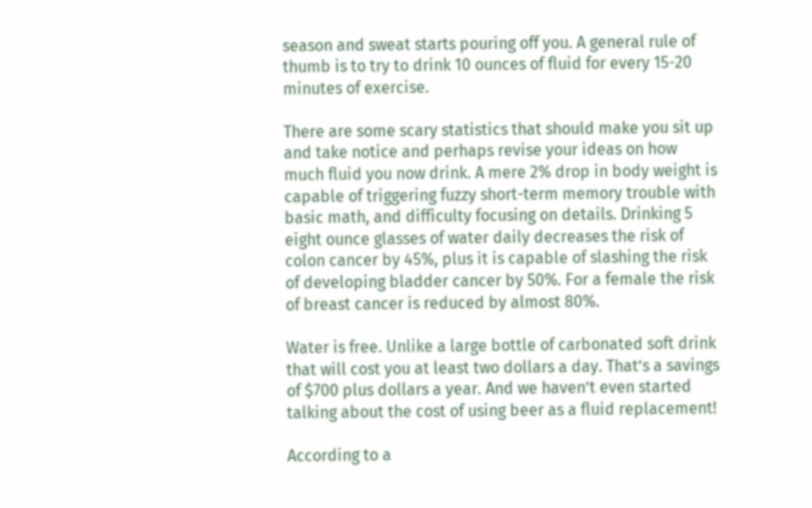season and sweat starts pouring off you. A general rule of thumb is to try to drink 10 ounces of fluid for every 15-20 minutes of exercise.

There are some scary statistics that should make you sit up and take notice and perhaps revise your ideas on how much fluid you now drink. A mere 2% drop in body weight is capable of triggering fuzzy short-term memory trouble with basic math, and difficulty focusing on details. Drinking 5 eight ounce glasses of water daily decreases the risk of colon cancer by 45%, plus it is capable of slashing the risk of developing bladder cancer by 50%. For a female the risk of breast cancer is reduced by almost 80%.

Water is free. Unlike a large bottle of carbonated soft drink that will cost you at least two dollars a day. That’s a savings of $700 plus dollars a year. And we haven’t even started talking about the cost of using beer as a fluid replacement!

According to a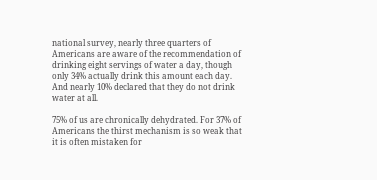national survey, nearly three quarters of Americans are aware of the recommendation of drinking eight servings of water a day, though only 34% actually drink this amount each day. And nearly 10% declared that they do not drink water at all.

75% of us are chronically dehydrated. For 37% of Americans the thirst mechanism is so weak that it is often mistaken for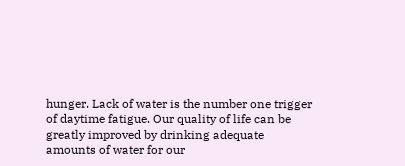hunger. Lack of water is the number one trigger of daytime fatigue. Our quality of life can be greatly improved by drinking adequate amounts of water for our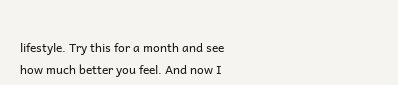lifestyle. Try this for a month and see how much better you feel. And now I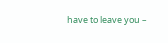have to leave you –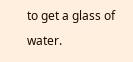to get a glass of water.